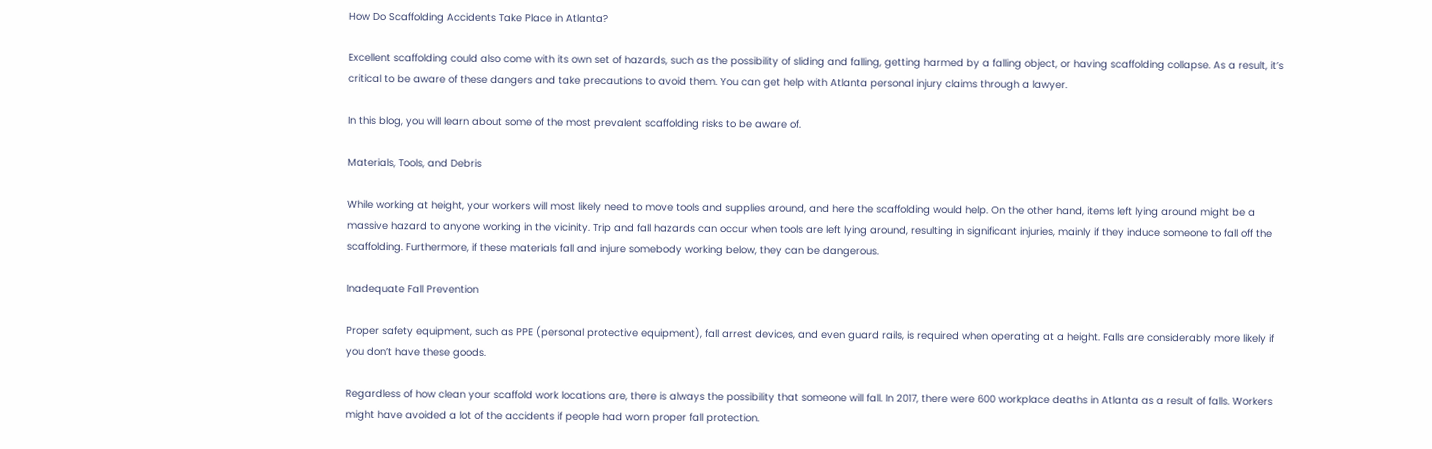How Do Scaffolding Accidents Take Place in Atlanta?

Excellent scaffolding could also come with its own set of hazards, such as the possibility of sliding and falling, getting harmed by a falling object, or having scaffolding collapse. As a result, it’s critical to be aware of these dangers and take precautions to avoid them. You can get help with Atlanta personal injury claims through a lawyer.

In this blog, you will learn about some of the most prevalent scaffolding risks to be aware of.

Materials, Tools, and Debris

While working at height, your workers will most likely need to move tools and supplies around, and here the scaffolding would help. On the other hand, items left lying around might be a massive hazard to anyone working in the vicinity. Trip and fall hazards can occur when tools are left lying around, resulting in significant injuries, mainly if they induce someone to fall off the scaffolding. Furthermore, if these materials fall and injure somebody working below, they can be dangerous.

Inadequate Fall Prevention

Proper safety equipment, such as PPE (personal protective equipment), fall arrest devices, and even guard rails, is required when operating at a height. Falls are considerably more likely if you don’t have these goods.

Regardless of how clean your scaffold work locations are, there is always the possibility that someone will fall. In 2017, there were 600 workplace deaths in Atlanta as a result of falls. Workers might have avoided a lot of the accidents if people had worn proper fall protection.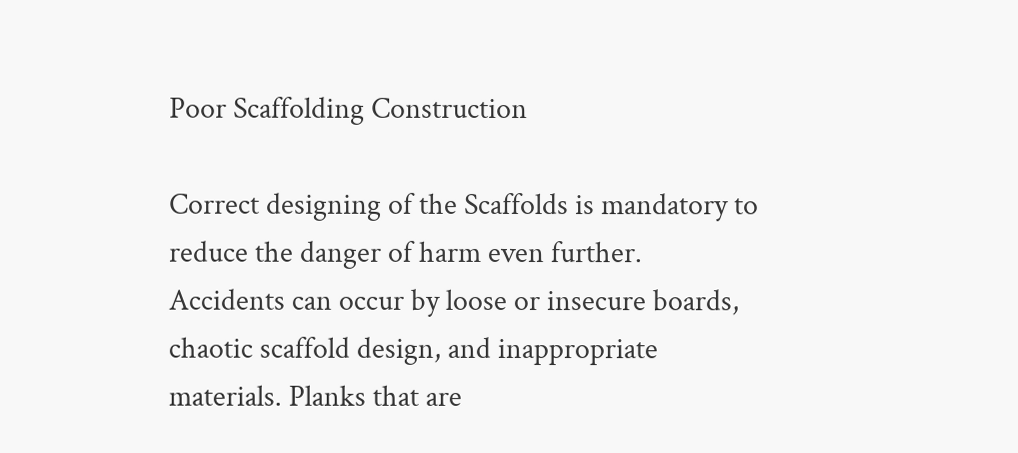Poor Scaffolding Construction

Correct designing of the Scaffolds is mandatory to reduce the danger of harm even further. Accidents can occur by loose or insecure boards, chaotic scaffold design, and inappropriate materials. Planks that are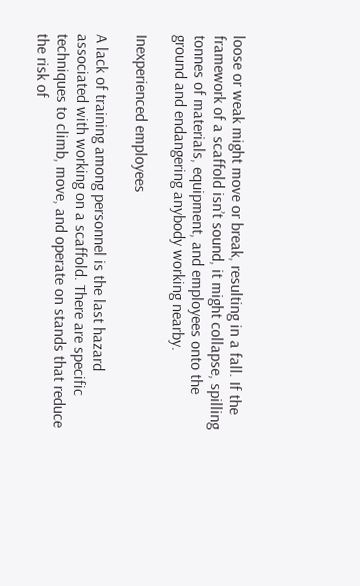loose or weak might move or break, resulting in a fall. If the framework of a scaffold isn’t sound, it might collapse, spilling tonnes of materials, equipment, and employees onto the ground and endangering anybody working nearby.

Inexperienced employees

A lack of training among personnel is the last hazard associated with working on a scaffold. There are specific techniques to climb, move, and operate on stands that reduce the risk of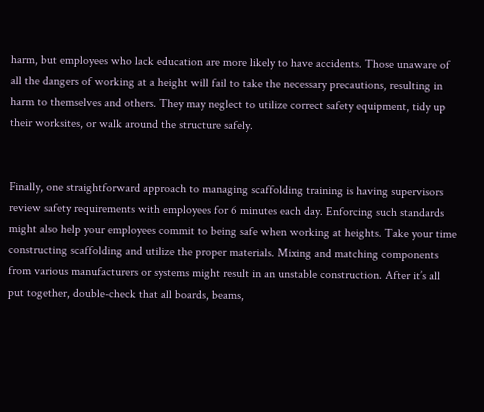harm, but employees who lack education are more likely to have accidents. Those unaware of all the dangers of working at a height will fail to take the necessary precautions, resulting in harm to themselves and others. They may neglect to utilize correct safety equipment, tidy up their worksites, or walk around the structure safely.


Finally, one straightforward approach to managing scaffolding training is having supervisors review safety requirements with employees for 6 minutes each day. Enforcing such standards might also help your employees commit to being safe when working at heights. Take your time constructing scaffolding and utilize the proper materials. Mixing and matching components from various manufacturers or systems might result in an unstable construction. After it’s all put together, double-check that all boards, beams,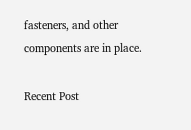fasteners, and other components are in place.

Recent Post